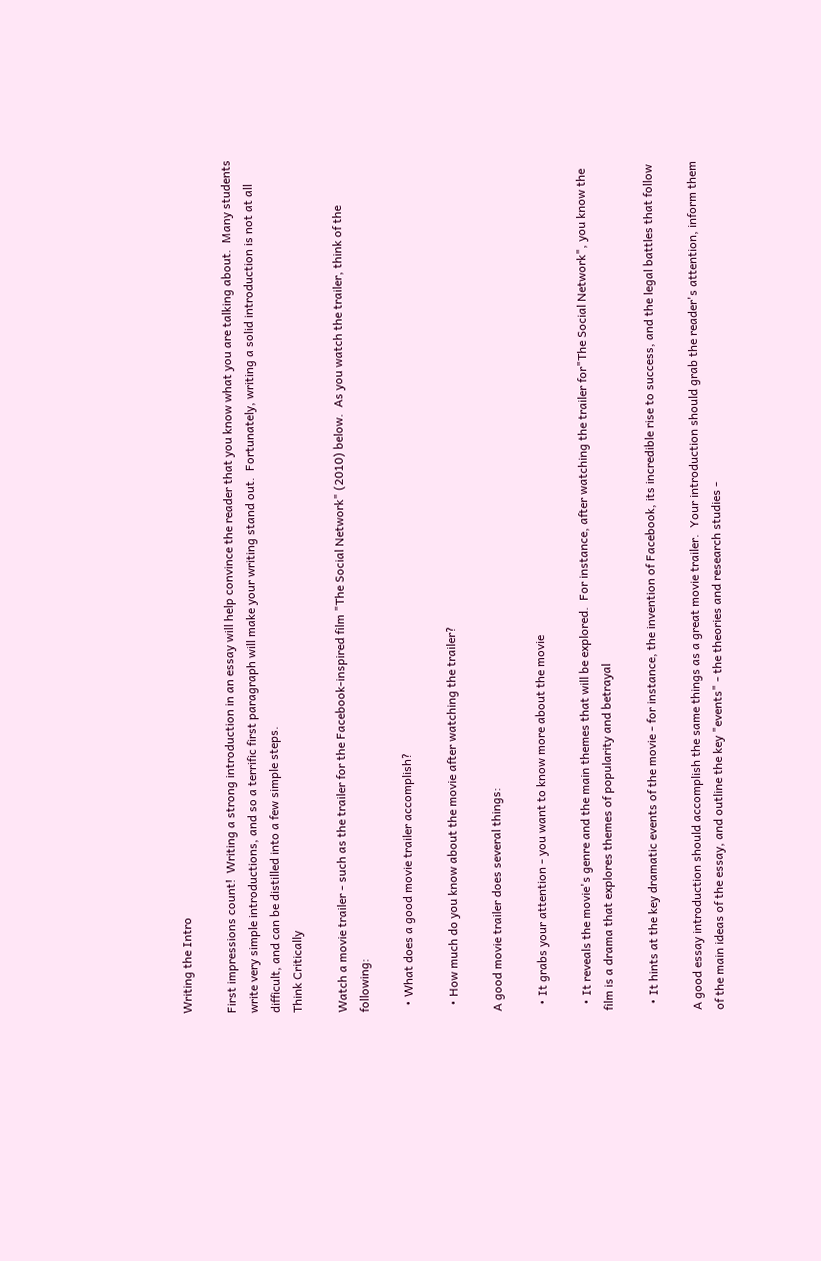Writing the Intro

First impressions count!  Writing a strong introduction in an essay will help convince the reader that you know what you are talking about.  Many students write very simple introductions, and so a terrific first paragraph will make your writing stand out.  Fortunately, writing a solid introduction is not at all difficult, and can be distilled into a few simple steps.
Think Critically

Watch a movie trailer - such as the trailer for the Facebook-inspired film "The Social Network" (2010) below.  As you watch the trailer, think of the following:

  • What does a good movie trailer accomplish?

  • How much do you know about the movie after watching the trailer?

A good movie trailer does several things:

  • It grabs your attention - you want to know more about the movie

  • It reveals the movie's genre and the main themes that will be explored.  For instance, after watching the trailer for"The Social Network", you know the film is a drama that explores themes of popularity and betrayal

  • It hints at the key dramatic events of the movie - for instance, the invention of Facebook, its incredible rise to success, and the legal battles that follow

A good essay introduction should accomplish the same things as a great movie trailer.  Your introduction should grab the reader's attention, inform them of the main ideas of the essay, and outline the key "events" - the theories and research studies -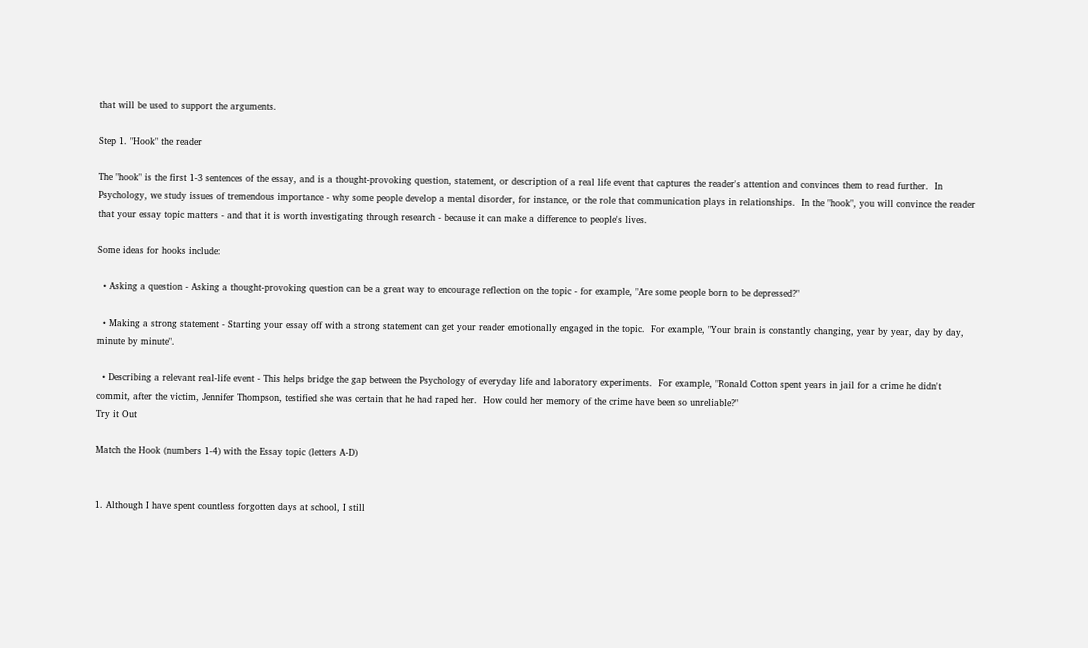that will be used to support the arguments.

Step 1. "Hook" the reader

The "hook" is the first 1-3 sentences of the essay, and is a thought-provoking question, statement, or description of a real life event that captures the reader's attention and convinces them to read further.  In Psychology, we study issues of tremendous importance - why some people develop a mental disorder, for instance, or the role that communication plays in relationships.  In the "hook", you will convince the reader that your essay topic matters - and that it is worth investigating through research - because it can make a difference to people's lives.

Some ideas for hooks include:

  • Asking a question - Asking a thought-provoking question can be a great way to encourage reflection on the topic - for example, "Are some people born to be depressed?"

  • Making a strong statement - Starting your essay off with a strong statement can get your reader emotionally engaged in the topic.  For example, "Your brain is constantly changing, year by year, day by day, minute by minute".

  • Describing a relevant real-life event - This helps bridge the gap between the Psychology of everyday life and laboratory experiments.  For example, "Ronald Cotton spent years in jail for a crime he didn't commit, after the victim, Jennifer Thompson, testified she was certain that he had raped her.  How could her memory of the crime have been so unreliable?"
Try it Out

Match the Hook (numbers 1-4) with the Essay topic (letters A-D)


1. Although I have spent countless forgotten days at school, I still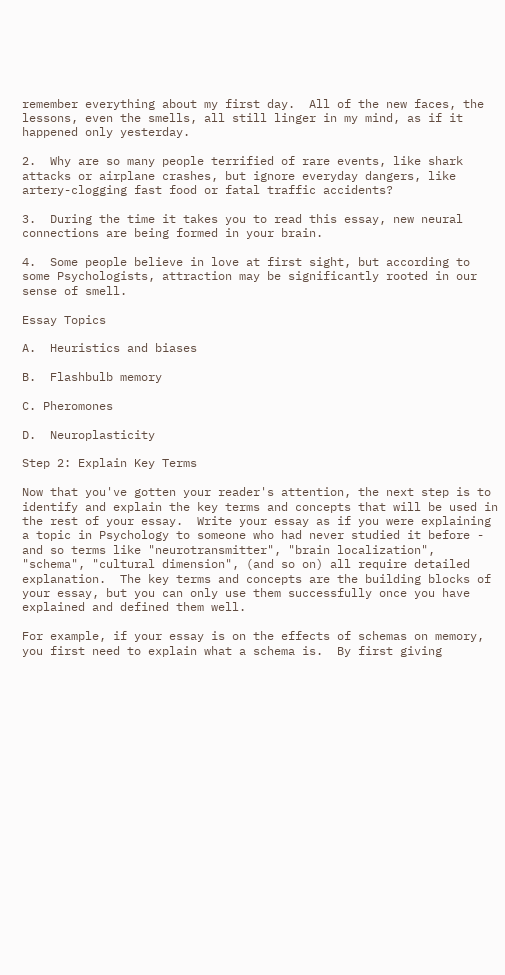remember everything about my first day.  All of the new faces, the lessons, even the smells, all still linger in my mind, as if it happened only yesterday.

2.  Why are so many people terrified of rare events, like shark attacks or airplane crashes, but ignore everyday dangers, like artery-clogging fast food or fatal traffic accidents?

3.  During the time it takes you to read this essay, new neural connections are being formed in your brain.

4.  Some people believe in love at first sight, but according to some Psychologists, attraction may be significantly rooted in our sense of smell.

Essay Topics

A.  Heuristics and biases

B.  Flashbulb memory

C. Pheromones

D.  Neuroplasticity

Step 2: Explain Key Terms

Now that you've gotten your reader's attention, the next step is to identify and explain the key terms and concepts that will be used in the rest of your essay.  Write your essay as if you were explaining a topic in Psychology to someone who had never studied it before - and so terms like "neurotransmitter", "brain localization", "schema", "cultural dimension", (and so on) all require detailed explanation.  The key terms and concepts are the building blocks of your essay, but you can only use them successfully once you have explained and defined them well.

For example, if your essay is on the effects of schemas on memory, you first need to explain what a schema is.  By first giving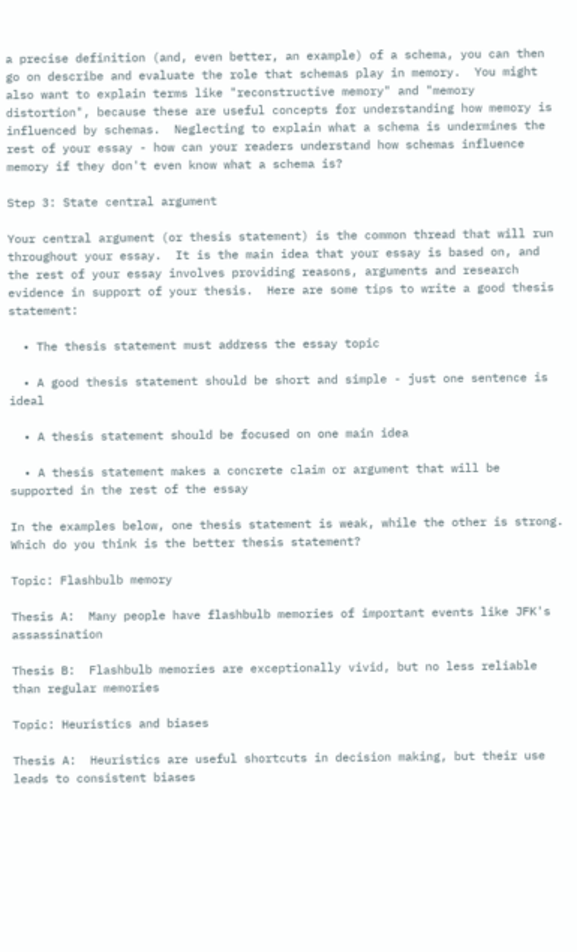a precise definition (and, even better, an example) of a schema, you can then go on describe and evaluate the role that schemas play in memory.  You might also want to explain terms like "reconstructive memory" and "memory distortion", because these are useful concepts for understanding how memory is influenced by schemas.  Neglecting to explain what a schema is undermines the rest of your essay - how can your readers understand how schemas influence memory if they don't even know what a schema is?

Step 3: State central argument

Your central argument (or thesis statement) is the common thread that will run throughout your essay.  It is the main idea that your essay is based on, and the rest of your essay involves providing reasons, arguments and research evidence in support of your thesis.  Here are some tips to write a good thesis statement:

  • The thesis statement must address the essay topic

  • A good thesis statement should be short and simple - just one sentence is ideal

  • A thesis statement should be focused on one main idea

  • A thesis statement makes a concrete claim or argument that will be supported in the rest of the essay

In the examples below, one thesis statement is weak, while the other is strong.  Which do you think is the better thesis statement?

Topic: Flashbulb memory

Thesis A:  Many people have flashbulb memories of important events like JFK's assassination

Thesis B:  Flashbulb memories are exceptionally vivid, but no less reliable than regular memories

Topic: Heuristics and biases

Thesis A:  Heuristics are useful shortcuts in decision making, but their use leads to consistent biases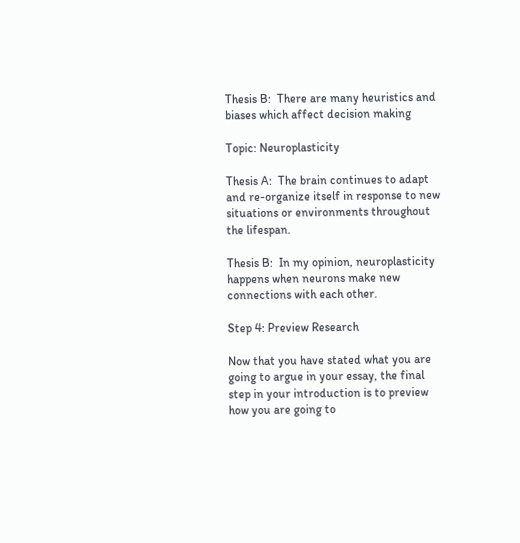Thesis B:  There are many heuristics and biases which affect decision making

Topic: Neuroplasticity

Thesis A:  The brain continues to adapt and re-organize itself in response to new situations or environments throughout the lifespan.

Thesis B:  In my opinion, neuroplasticity happens when neurons make new connections with each other.

Step 4: Preview Research

Now that you have stated what you are going to argue in your essay, the final step in your introduction is to preview how you are going to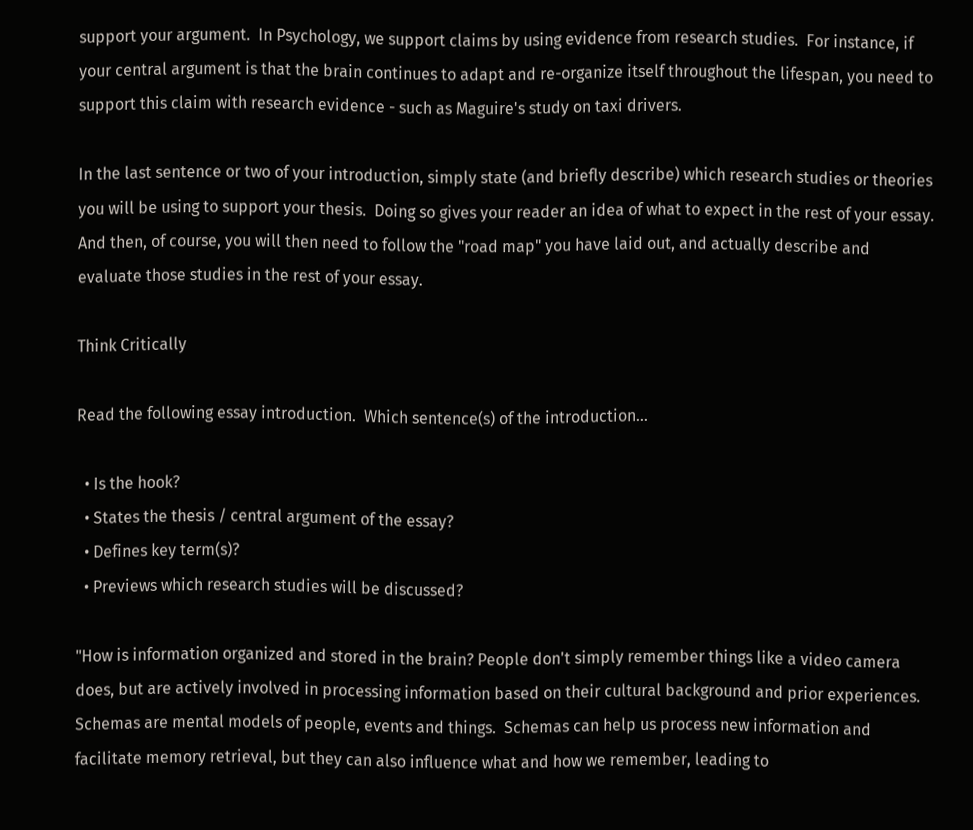support your argument.  In Psychology, we support claims by using evidence from research studies.  For instance, if your central argument is that the brain continues to adapt and re-organize itself throughout the lifespan, you need to support this claim with research evidence - such as Maguire's study on taxi drivers.

In the last sentence or two of your introduction, simply state (and briefly describe) which research studies or theories you will be using to support your thesis.  Doing so gives your reader an idea of what to expect in the rest of your essay.  And then, of course, you will then need to follow the "road map" you have laid out, and actually describe and evaluate those studies in the rest of your essay.

Think Critically

Read the following essay introduction.  Which sentence(s) of the introduction...

  • Is the hook?
  • States the thesis / central argument of the essay?
  • Defines key term(s)?
  • Previews which research studies will be discussed?

"How is information organized and stored in the brain? People don't simply remember things like a video camera does, but are actively involved in processing information based on their cultural background and prior experiences.  Schemas are mental models of people, events and things.  Schemas can help us process new information and facilitate memory retrieval, but they can also influence what and how we remember, leading to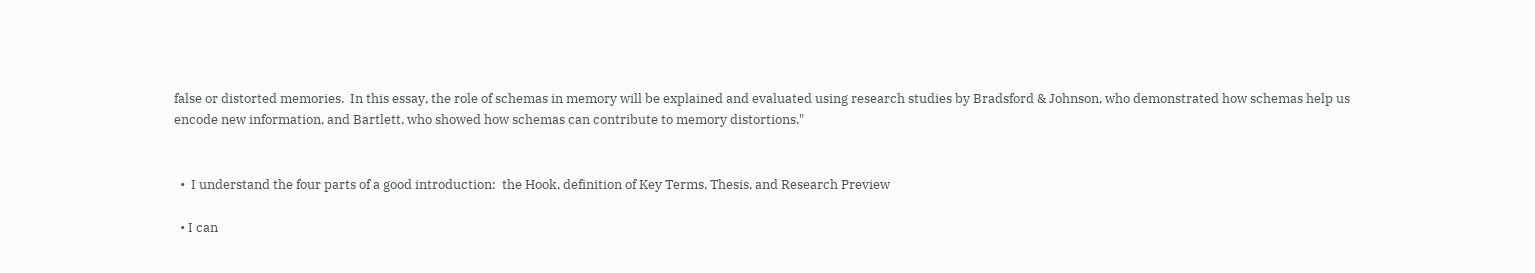false or distorted memories.  In this essay, the role of schemas in memory will be explained and evaluated using research studies by Bradsford & Johnson, who demonstrated how schemas help us encode new information, and Bartlett, who showed how schemas can contribute to memory distortions."


  •  I understand the four parts of a good introduction:  the Hook, definition of Key Terms, Thesis, and Research Preview

  • I can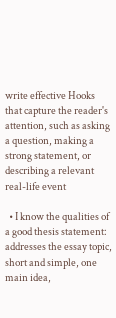write effective Hooks that capture the reader's attention, such as asking a question, making a strong statement, or describing a relevant real-life event

  • I know the qualities of a good thesis statement: addresses the essay topic, short and simple, one main idea,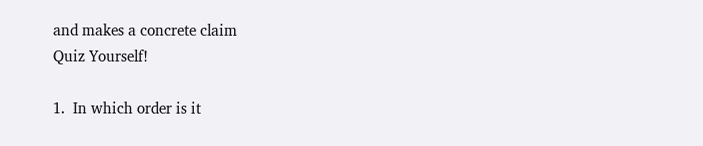and makes a concrete claim
Quiz Yourself!

1.  In which order is it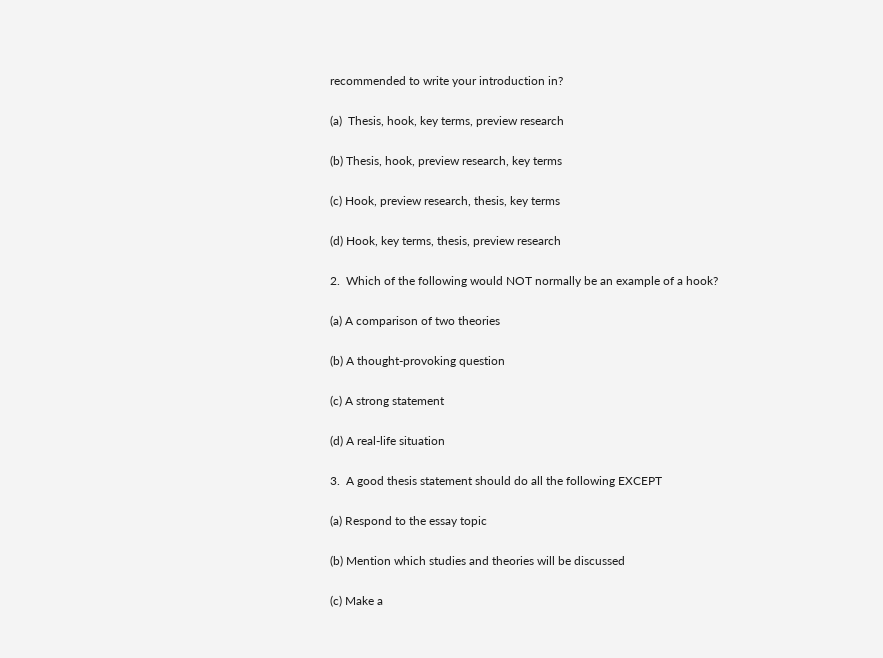recommended to write your introduction in?

(a)  Thesis, hook, key terms, preview research

(b) Thesis, hook, preview research, key terms

(c) Hook, preview research, thesis, key terms

(d) Hook, key terms, thesis, preview research

2.  Which of the following would NOT normally be an example of a hook?

(a) A comparison of two theories

(b) A thought-provoking question

(c) A strong statement

(d) A real-life situation

3.  A good thesis statement should do all the following EXCEPT

(a) Respond to the essay topic

(b) Mention which studies and theories will be discussed

(c) Make a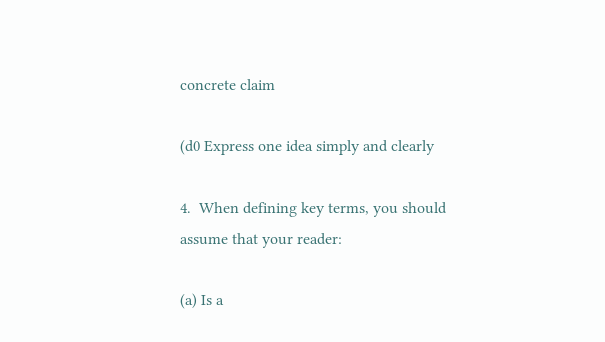concrete claim

(d0 Express one idea simply and clearly

4.  When defining key terms, you should assume that your reader:

(a) Is a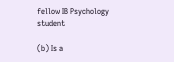fellow IB Psychology student

(b) Is a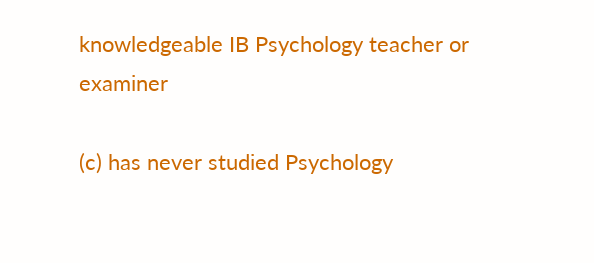knowledgeable IB Psychology teacher or examiner

(c) has never studied Psychology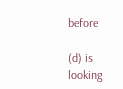before

(d) is looking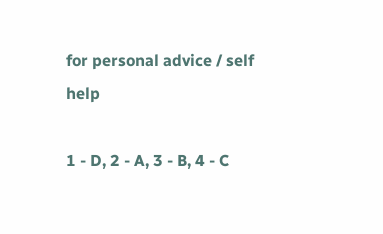for personal advice / self help

1 - D, 2 - A, 3 - B, 4 - C